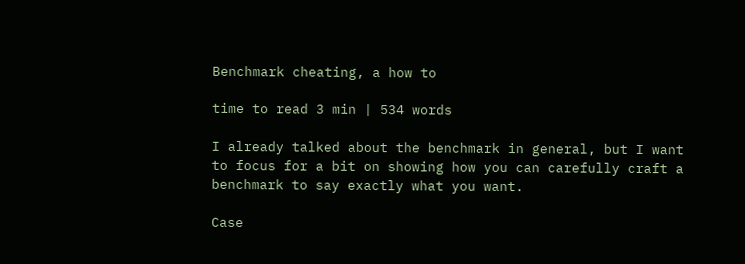Benchmark cheating, a how to

time to read 3 min | 534 words

I already talked about the benchmark in general, but I want to focus for a bit on showing how you can carefully craft a benchmark to say exactly what you want.

Case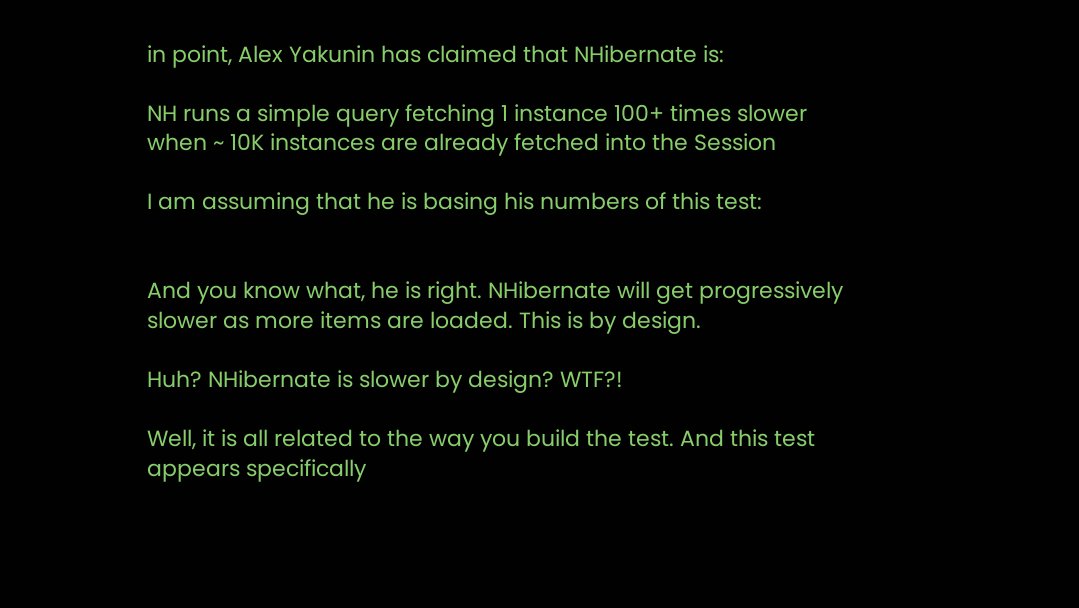in point, Alex Yakunin has claimed that NHibernate is:

NH runs a simple query fetching 1 instance 100+ times slower when ~ 10K instances are already fetched into the Session

I am assuming that he is basing his numbers of this test:


And you know what, he is right. NHibernate will get progressively slower as more items are loaded. This is by design.

Huh? NHibernate is slower by design? WTF?!

Well, it is all related to the way you build the test. And this test appears specifically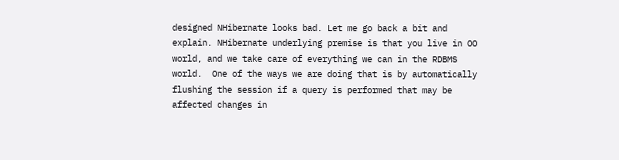designed NHibernate looks bad. Let me go back a bit and explain. NHibernate underlying premise is that you live in OO world, and we take care of everything we can in the RDBMS world.  One of the ways we are doing that is by automatically flushing the session if a query is performed that may be affected changes in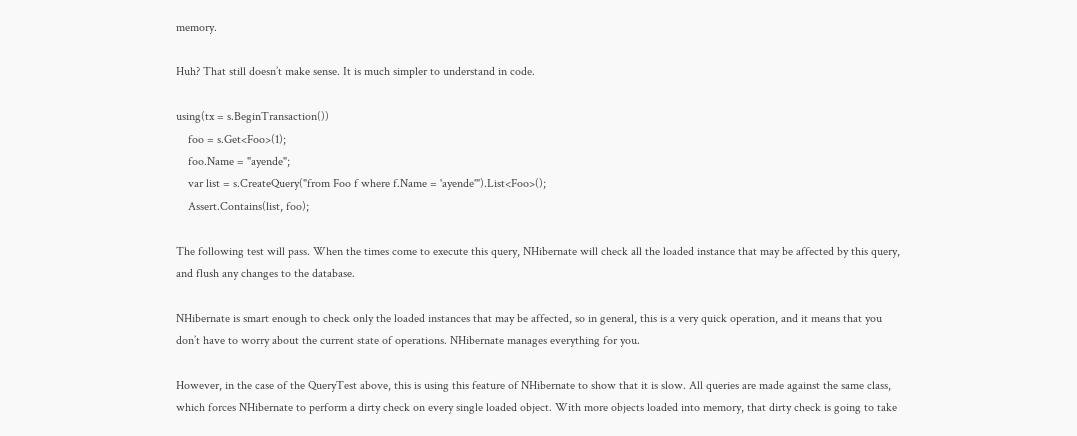memory.

Huh? That still doesn’t make sense. It is much simpler to understand in code.

using(tx = s.BeginTransaction())
    foo = s.Get<Foo>(1);
    foo.Name = "ayende";
    var list = s.CreateQuery("from Foo f where f.Name = 'ayende'").List<Foo>();
    Assert.Contains(list, foo);

The following test will pass. When the times come to execute this query, NHibernate will check all the loaded instance that may be affected by this query, and flush any changes to the database.

NHibernate is smart enough to check only the loaded instances that may be affected, so in general, this is a very quick operation, and it means that you don’t have to worry about the current state of operations. NHibernate manages everything for you.

However, in the case of the QueryTest above, this is using this feature of NHibernate to show that it is slow. All queries are made against the same class, which forces NHibernate to perform a dirty check on every single loaded object. With more objects loaded into memory, that dirty check is going to take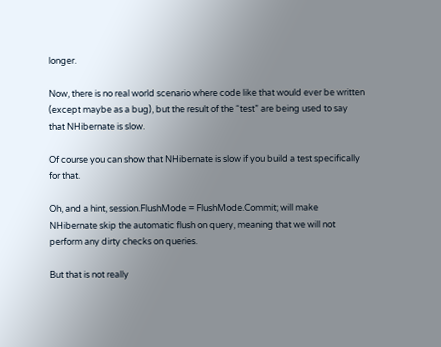longer.

Now, there is no real world scenario where code like that would ever be written (except maybe as a bug), but the result of the “test” are being used to say that NHibernate is slow.

Of course you can show that NHibernate is slow if you build a test specifically for that.

Oh, and a hint, session.FlushMode = FlushMode.Commit; will make NHibernate skip the automatic flush on query, meaning that we will not perform any dirty checks on queries.

But that is not really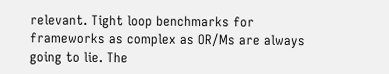relevant. Tight loop benchmarks for frameworks as complex as OR/Ms are always going to lie. The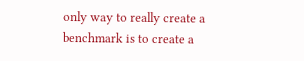only way to really create a benchmark is to create a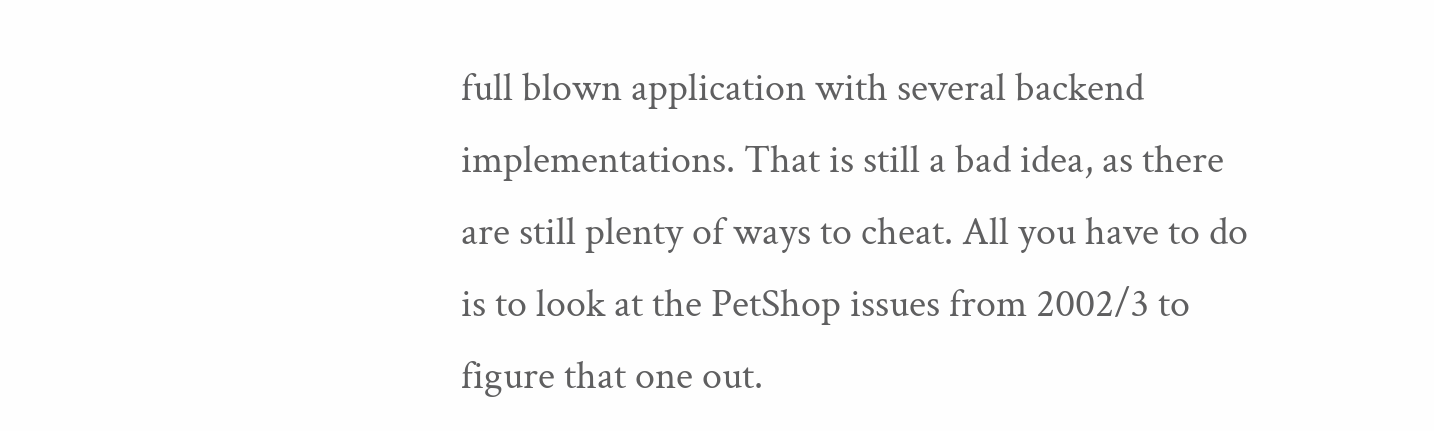full blown application with several backend implementations. That is still a bad idea, as there are still plenty of ways to cheat. All you have to do is to look at the PetShop issues from 2002/3 to figure that one out.